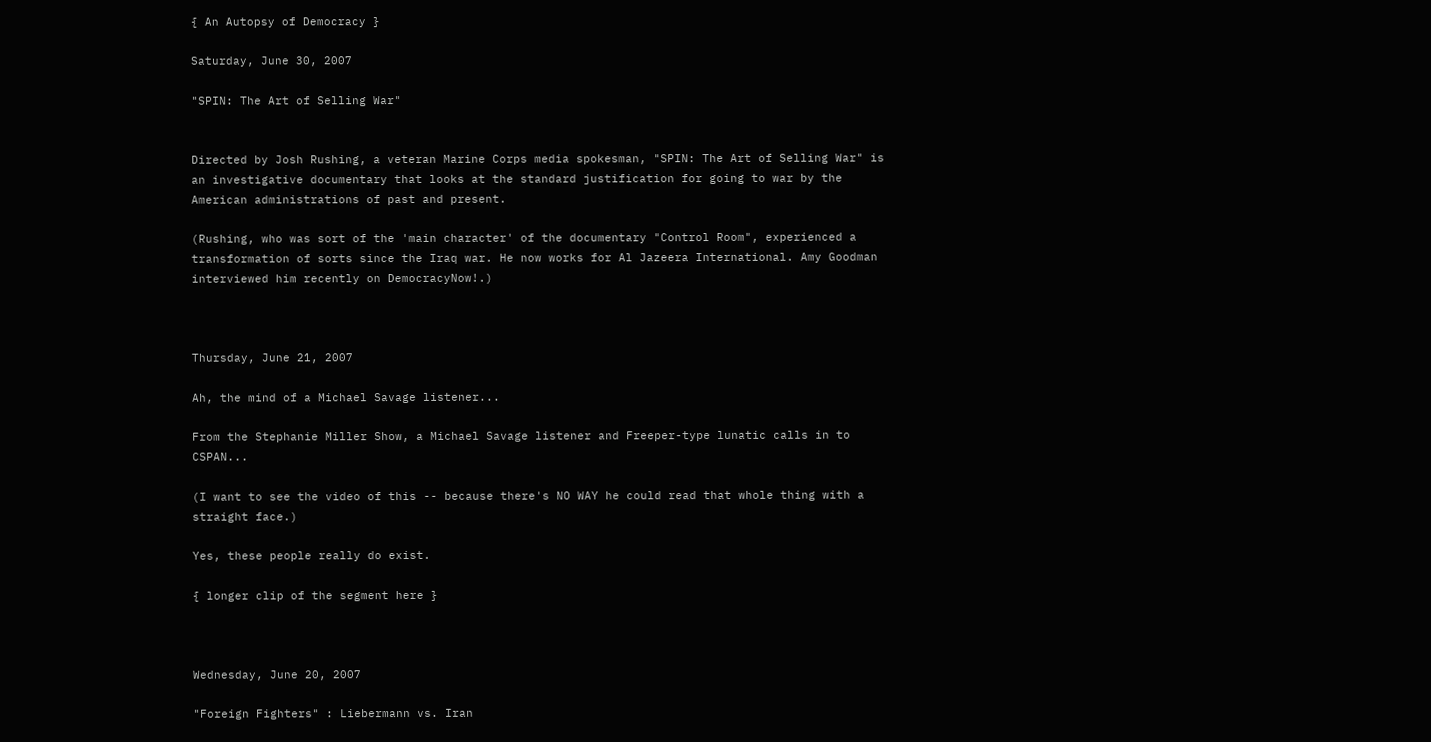{ An Autopsy of Democracy }

Saturday, June 30, 2007

"SPIN: The Art of Selling War"


Directed by Josh Rushing, a veteran Marine Corps media spokesman, "SPIN: The Art of Selling War" is an investigative documentary that looks at the standard justification for going to war by the American administrations of past and present.

(Rushing, who was sort of the 'main character' of the documentary "Control Room", experienced a transformation of sorts since the Iraq war. He now works for Al Jazeera International. Amy Goodman interviewed him recently on DemocracyNow!.)



Thursday, June 21, 2007

Ah, the mind of a Michael Savage listener...

From the Stephanie Miller Show, a Michael Savage listener and Freeper-type lunatic calls in to CSPAN...

(I want to see the video of this -- because there's NO WAY he could read that whole thing with a straight face.)

Yes, these people really do exist.

{ longer clip of the segment here }



Wednesday, June 20, 2007

"Foreign Fighters" : Liebermann vs. Iran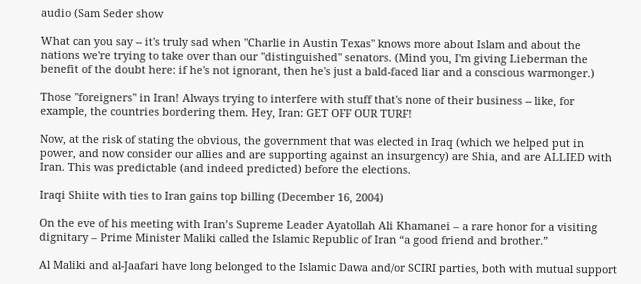audio (Sam Seder show

What can you say -- it's truly sad when "Charlie in Austin Texas" knows more about Islam and about the nations we're trying to take over than our "distinguished" senators. (Mind you, I'm giving Lieberman the benefit of the doubt here: if he's not ignorant, then he's just a bald-faced liar and a conscious warmonger.)

Those "foreigners" in Iran! Always trying to interfere with stuff that's none of their business -- like, for example, the countries bordering them. Hey, Iran: GET OFF OUR TURF!

Now, at the risk of stating the obvious, the government that was elected in Iraq (which we helped put in power, and now consider our allies and are supporting against an insurgency) are Shia, and are ALLIED with Iran. This was predictable (and indeed predicted) before the elections.

Iraqi Shiite with ties to Iran gains top billing (December 16, 2004)

On the eve of his meeting with Iran’s Supreme Leader Ayatollah Ali Khamanei – a rare honor for a visiting dignitary – Prime Minister Maliki called the Islamic Republic of Iran “a good friend and brother.”

Al Maliki and al-Jaafari have long belonged to the Islamic Dawa and/or SCIRI parties, both with mutual support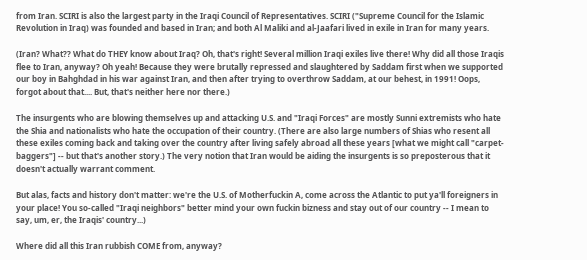from Iran. SCIRI is also the largest party in the Iraqi Council of Representatives. SCIRI ("Supreme Council for the Islamic Revolution in Iraq) was founded and based in Iran; and both Al Maliki and al-Jaafari lived in exile in Iran for many years.

(Iran? What?? What do THEY know about Iraq? Oh, that's right! Several million Iraqi exiles live there! Why did all those Iraqis flee to Iran, anyway? Oh yeah! Because they were brutally repressed and slaughtered by Saddam first when we supported our boy in Bahghdad in his war against Iran, and then after trying to overthrow Saddam, at our behest, in 1991! Oops, forgot about that.... But, that's neither here nor there.)

The insurgents who are blowing themselves up and attacking U.S. and "Iraqi Forces" are mostly Sunni extremists who hate the Shia and nationalists who hate the occupation of their country. (There are also large numbers of Shias who resent all these exiles coming back and taking over the country after living safely abroad all these years [what we might call "carpet-baggers"] -- but that's another story.) The very notion that Iran would be aiding the insurgents is so preposterous that it doesn't actually warrant comment.

But alas, facts and history don't matter: we're the U.S. of Motherfuckin A, come across the Atlantic to put ya'll foreigners in your place! You so-called "Iraqi neighbors" better mind your own fuckin bizness and stay out of our country -- I mean to say, um, er, the Iraqis' country...)

Where did all this Iran rubbish COME from, anyway?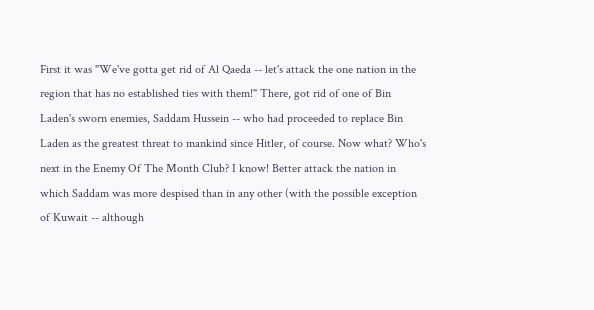First it was "We've gotta get rid of Al Qaeda -- let's attack the one nation in the region that has no established ties with them!" There, got rid of one of Bin Laden's sworn enemies, Saddam Hussein -- who had proceeded to replace Bin Laden as the greatest threat to mankind since Hitler, of course. Now what? Who's next in the Enemy Of The Month Club? I know! Better attack the nation in which Saddam was more despised than in any other (with the possible exception of Kuwait -- although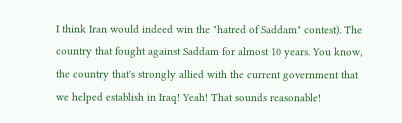I think Iran would indeed win the "hatred of Saddam" contest). The country that fought against Saddam for almost 10 years. You know, the country that's strongly allied with the current government that we helped establish in Iraq! Yeah! That sounds reasonable!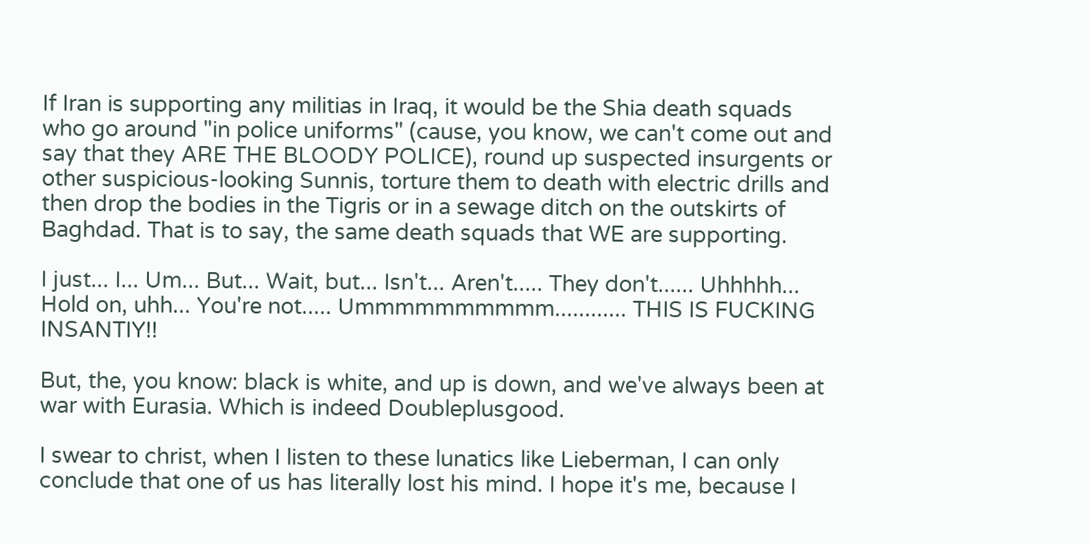If Iran is supporting any militias in Iraq, it would be the Shia death squads who go around "in police uniforms" (cause, you know, we can't come out and say that they ARE THE BLOODY POLICE), round up suspected insurgents or other suspicious-looking Sunnis, torture them to death with electric drills and then drop the bodies in the Tigris or in a sewage ditch on the outskirts of Baghdad. That is to say, the same death squads that WE are supporting.

I just... I... Um... But... Wait, but... Isn't... Aren't..... They don't...... Uhhhhh... Hold on, uhh... You're not..... Ummmmmmmmmm............ THIS IS FUCKING INSANTIY!!

But, the, you know: black is white, and up is down, and we've always been at war with Eurasia. Which is indeed Doubleplusgood.

I swear to christ, when I listen to these lunatics like Lieberman, I can only conclude that one of us has literally lost his mind. I hope it's me, because I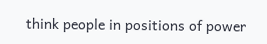think people in positions of power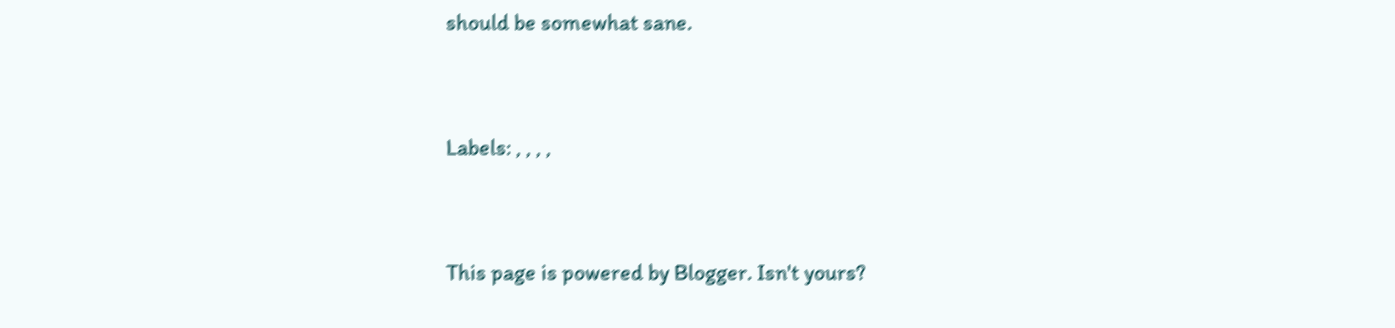should be somewhat sane.


Labels: , , , ,


This page is powered by Blogger. Isn't yours?